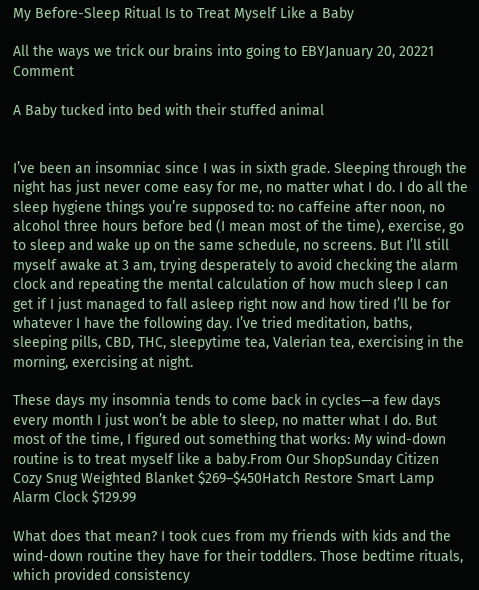My Before-Sleep Ritual Is to Treat Myself Like a Baby

All the ways we trick our brains into going to EBYJanuary 20, 20221 Comment

A Baby tucked into bed with their stuffed animal


I’ve been an insomniac since I was in sixth grade. Sleeping through the night has just never come easy for me, no matter what I do. I do all the sleep hygiene things you’re supposed to: no caffeine after noon, no alcohol three hours before bed (I mean most of the time), exercise, go to sleep and wake up on the same schedule, no screens. But I’ll still myself awake at 3 am, trying desperately to avoid checking the alarm clock and repeating the mental calculation of how much sleep I can get if I just managed to fall asleep right now and how tired I’ll be for whatever I have the following day. I’ve tried meditation, baths, sleeping pills, CBD, THC, sleepytime tea, Valerian tea, exercising in the morning, exercising at night.

These days my insomnia tends to come back in cycles—a few days every month I just won’t be able to sleep, no matter what I do. But most of the time, I figured out something that works: My wind-down routine is to treat myself like a baby.From Our ShopSunday Citizen Cozy Snug Weighted Blanket $269–$450Hatch Restore Smart Lamp Alarm Clock $129.99

What does that mean? I took cues from my friends with kids and the wind-down routine they have for their toddlers. Those bedtime rituals, which provided consistency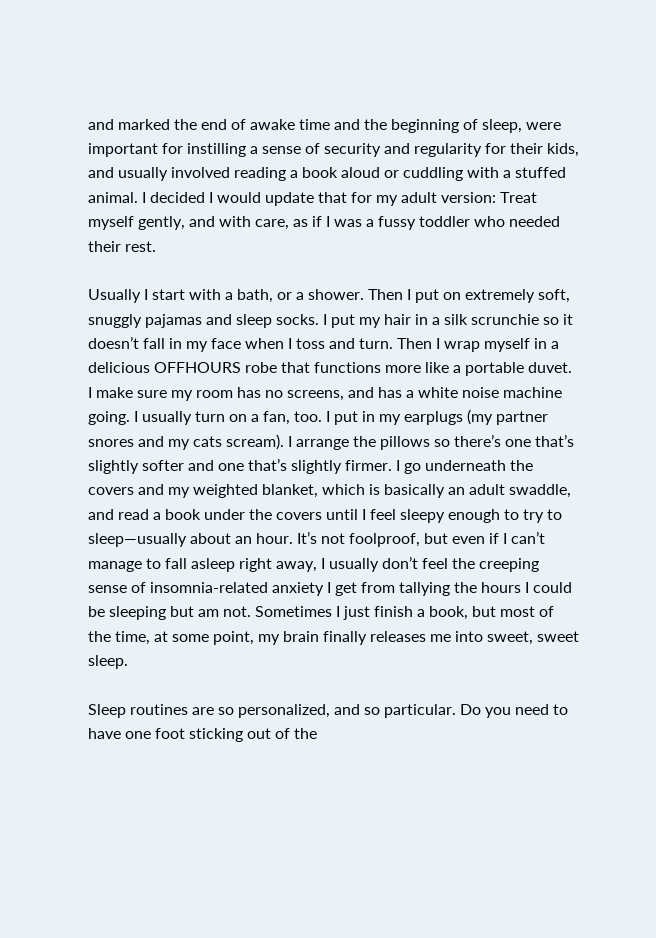and marked the end of awake time and the beginning of sleep, were important for instilling a sense of security and regularity for their kids, and usually involved reading a book aloud or cuddling with a stuffed animal. I decided I would update that for my adult version: Treat myself gently, and with care, as if I was a fussy toddler who needed their rest.

Usually I start with a bath, or a shower. Then I put on extremely soft, snuggly pajamas and sleep socks. I put my hair in a silk scrunchie so it doesn’t fall in my face when I toss and turn. Then I wrap myself in a delicious OFFHOURS robe that functions more like a portable duvet. I make sure my room has no screens, and has a white noise machine going. I usually turn on a fan, too. I put in my earplugs (my partner snores and my cats scream). I arrange the pillows so there’s one that’s slightly softer and one that’s slightly firmer. I go underneath the covers and my weighted blanket, which is basically an adult swaddle, and read a book under the covers until I feel sleepy enough to try to sleep—usually about an hour. It’s not foolproof, but even if I can’t manage to fall asleep right away, I usually don’t feel the creeping sense of insomnia-related anxiety I get from tallying the hours I could be sleeping but am not. Sometimes I just finish a book, but most of the time, at some point, my brain finally releases me into sweet, sweet sleep.

Sleep routines are so personalized, and so particular. Do you need to have one foot sticking out of the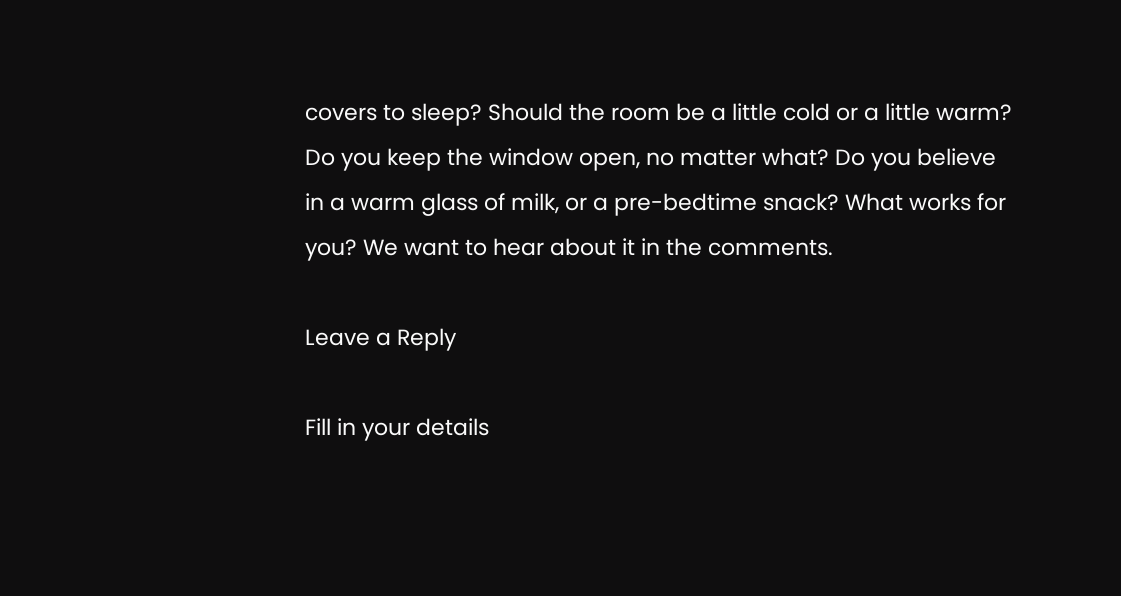covers to sleep? Should the room be a little cold or a little warm? Do you keep the window open, no matter what? Do you believe in a warm glass of milk, or a pre-bedtime snack? What works for you? We want to hear about it in the comments.

Leave a Reply

Fill in your details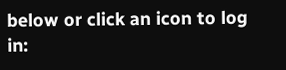below or click an icon to log in: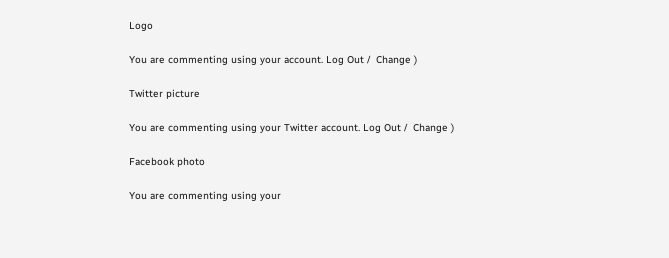Logo

You are commenting using your account. Log Out /  Change )

Twitter picture

You are commenting using your Twitter account. Log Out /  Change )

Facebook photo

You are commenting using your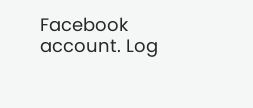Facebook account. Log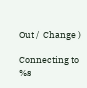Out /  Change )

Connecting to %s